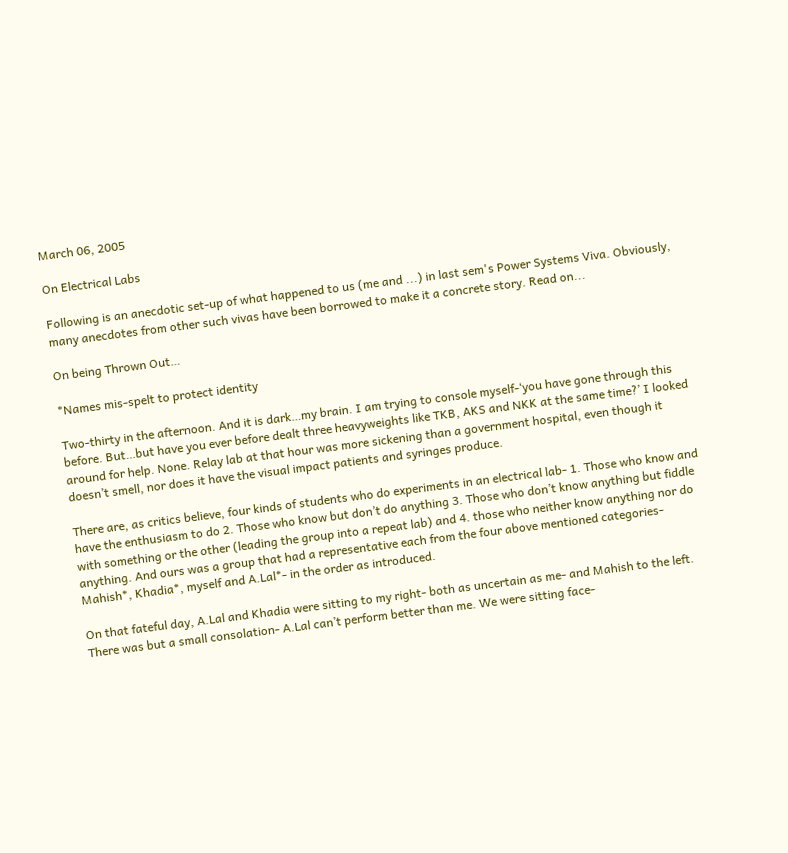March 06, 2005

On Electrical Labs

Following is an anecdotic set-up of what happened to us (me and ...) in last sem's Power Systems Viva. Obviously, many anecdotes from other such vivas have been borrowed to make it a concrete story. Read on...

On being Thrown Out…

*Names mis-spelt to protect identity

Two-thirty in the afternoon. And it is dark…my brain. I am trying to console myself-‘you have gone through this before. But…but have you ever before dealt three heavyweights like TKB, AKS and NKK at the same time?’ I looked around for help. None. Relay lab at that hour was more sickening than a government hospital, even though it doesn’t smell, nor does it have the visual impact patients and syringes produce.

There are, as critics believe, four kinds of students who do experiments in an electrical lab- 1. Those who know and have the enthusiasm to do 2. Those who know but don’t do anything 3. Those who don’t know anything but fiddle with something or the other (leading the group into a repeat lab) and 4. those who neither know anything nor do anything. And ours was a group that had a representative each from the four above mentioned categories- Mahish*, Khadia*, myself and A.Lal*- in the order as introduced.

On that fateful day, A.Lal and Khadia were sitting to my right- both as uncertain as me- and Mahish to the left. There was but a small consolation- A.Lal can’t perform better than me. We were sitting face-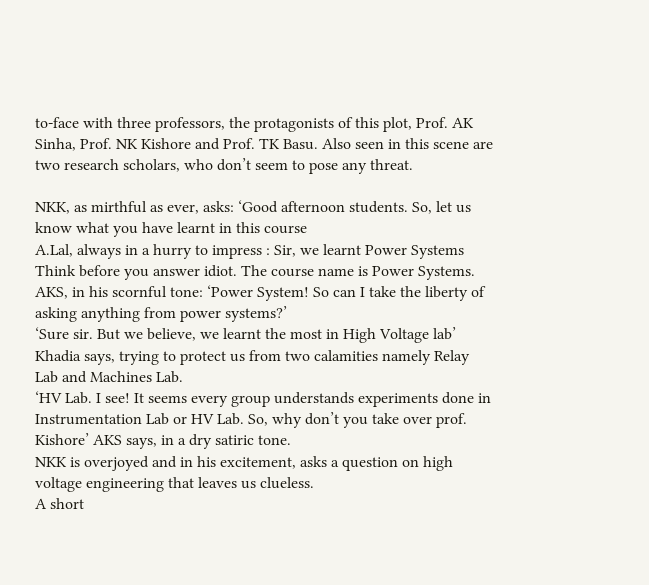to-face with three professors, the protagonists of this plot, Prof. AK Sinha, Prof. NK Kishore and Prof. TK Basu. Also seen in this scene are two research scholars, who don’t seem to pose any threat.

NKK, as mirthful as ever, asks: ‘Good afternoon students. So, let us know what you have learnt in this course
A.Lal, always in a hurry to impress : Sir, we learnt Power Systems
Think before you answer idiot. The course name is Power Systems.
AKS, in his scornful tone: ‘Power System! So can I take the liberty of asking anything from power systems?’
‘Sure sir. But we believe, we learnt the most in High Voltage lab’ Khadia says, trying to protect us from two calamities namely Relay Lab and Machines Lab.
‘HV Lab. I see! It seems every group understands experiments done in Instrumentation Lab or HV Lab. So, why don’t you take over prof. Kishore’ AKS says, in a dry satiric tone.
NKK is overjoyed and in his excitement, asks a question on high voltage engineering that leaves us clueless.
A short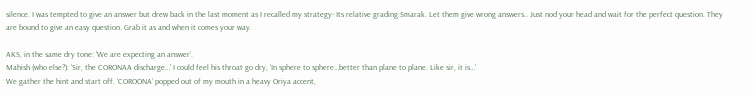silence. I was tempted to give an answer but drew back in the last moment as I recalled my strategy- Its relative grading Smarak. Let them give wrong answers.. Just nod your head and wait for the perfect question. They are bound to give an easy question. Grab it as and when it comes your way.

AKS, in the same dry tone: ‘We are expecting an answer’.
Mahish (who else?): ‘Sir, the CORONAA discharge…’ I could feel his throat go dry, ‘In sphere to sphere…better than plane to plane. Like sir, it is…’
We gather the hint and start off. ‘COROONA’ popped out of my mouth in a heavy Oriya accent,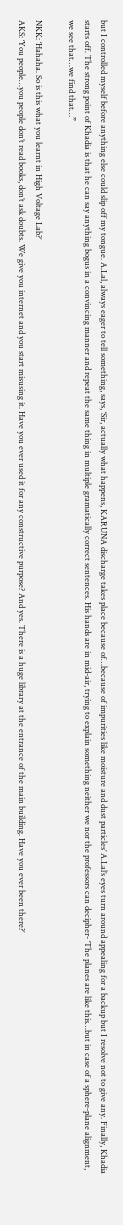but I controlled myself before anything else could slip off my tongue. A.Lal, always eager to tell something, says, ‘Sir, actually what happens, KARUNA discharge takes place because of…because of impurities like moisture and dust particles’ A.Lal’s eyes turn around appealing for a backup but I resolve not to give any. Finally, Khadia starts off. The strong point of Khadia is that he can say anything bogus in a convincing manner and repeat the same thing in multiple gramatically correct sentences. His hands are in mid-air, trying to explain something neither we nor the professors can decipher- ‘The planes are like this…but in case of a sphere-plane alignment, we see that…we find that…”

NKK: ‘Hahaha. So is this what you learnt in High Voltage Lab?’
AKS: ‘You people…you people don’t read books, don’t ask doubts. We give you internet and you start misusing it. Have you ever used it for any constructive purpose? And yes. There is a huge library at the entrance of the main building. Have you ever been there?’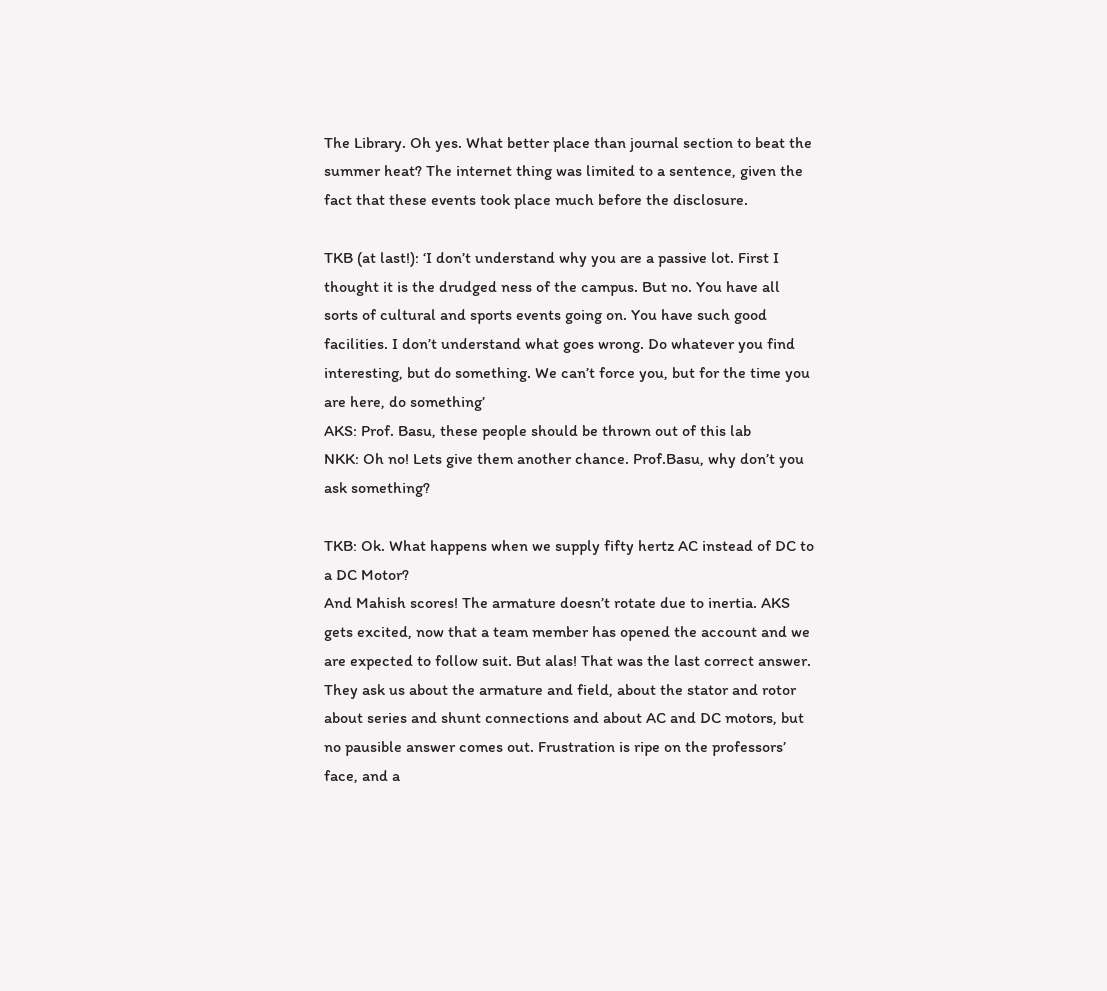The Library. Oh yes. What better place than journal section to beat the summer heat? The internet thing was limited to a sentence, given the fact that these events took place much before the disclosure.

TKB (at last!): ‘I don’t understand why you are a passive lot. First I thought it is the drudged ness of the campus. But no. You have all sorts of cultural and sports events going on. You have such good facilities. I don’t understand what goes wrong. Do whatever you find interesting, but do something. We can’t force you, but for the time you are here, do something’
AKS: Prof. Basu, these people should be thrown out of this lab
NKK: Oh no! Lets give them another chance. Prof.Basu, why don’t you ask something?

TKB: Ok. What happens when we supply fifty hertz AC instead of DC to a DC Motor?
And Mahish scores! The armature doesn’t rotate due to inertia. AKS gets excited, now that a team member has opened the account and we are expected to follow suit. But alas! That was the last correct answer. They ask us about the armature and field, about the stator and rotor about series and shunt connections and about AC and DC motors, but no pausible answer comes out. Frustration is ripe on the professors’ face, and a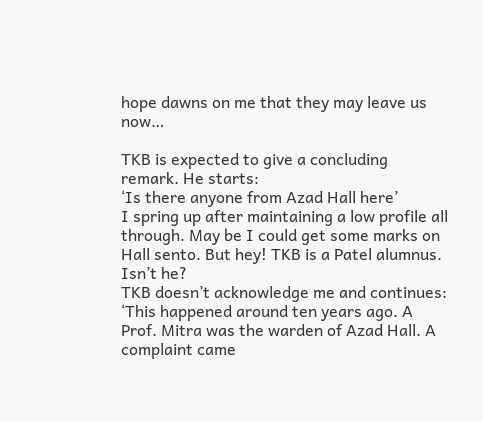hope dawns on me that they may leave us now…

TKB is expected to give a concluding remark. He starts:
‘Is there anyone from Azad Hall here’
I spring up after maintaining a low profile all through. May be I could get some marks on Hall sento. But hey! TKB is a Patel alumnus. Isn’t he?
TKB doesn’t acknowledge me and continues: ‘This happened around ten years ago. A Prof. Mitra was the warden of Azad Hall. A complaint came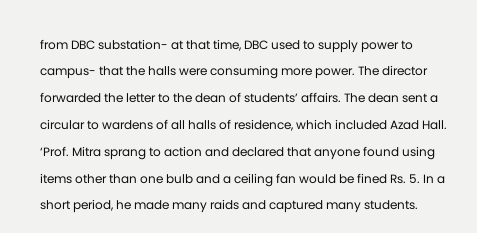from DBC substation- at that time, DBC used to supply power to campus- that the halls were consuming more power. The director forwarded the letter to the dean of students’ affairs. The dean sent a circular to wardens of all halls of residence, which included Azad Hall.
‘Prof. Mitra sprang to action and declared that anyone found using items other than one bulb and a ceiling fan would be fined Rs. 5. In a short period, he made many raids and captured many students.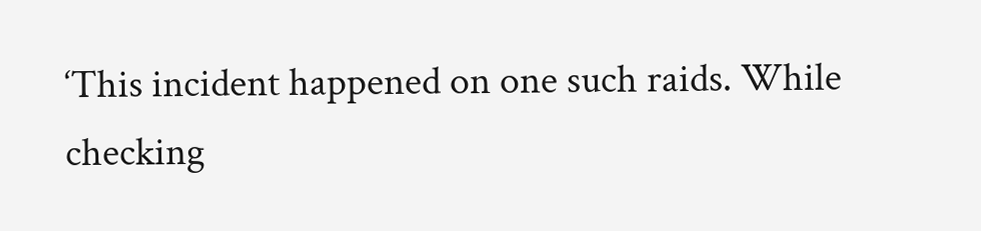‘This incident happened on one such raids. While checking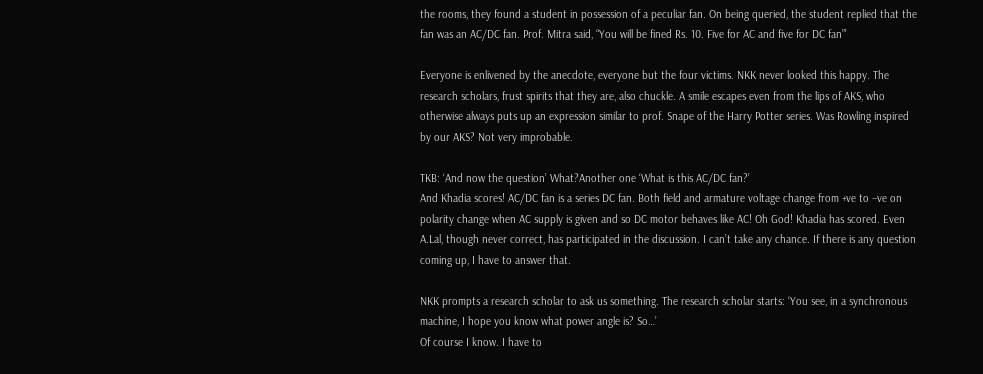the rooms, they found a student in possession of a peculiar fan. On being queried, the student replied that the fan was an AC/DC fan. Prof. Mitra said, “You will be fined Rs. 10. Five for AC and five for DC fan”’

Everyone is enlivened by the anecdote, everyone but the four victims. NKK never looked this happy. The research scholars, frust spirits that they are, also chuckle. A smile escapes even from the lips of AKS, who otherwise always puts up an expression similar to prof. Snape of the Harry Potter series. Was Rowling inspired by our AKS? Not very improbable.

TKB: ‘And now the question’ What?Another one ‘What is this AC/DC fan?’
And Khadia scores! AC/DC fan is a series DC fan. Both field and armature voltage change from +ve to –ve on polarity change when AC supply is given and so DC motor behaves like AC! Oh God! Khadia has scored. Even A.Lal, though never correct, has participated in the discussion. I can’t take any chance. If there is any question coming up, I have to answer that.

NKK prompts a research scholar to ask us something. The research scholar starts: ‘You see, in a synchronous machine, I hope you know what power angle is? So…’
Of course I know. I have to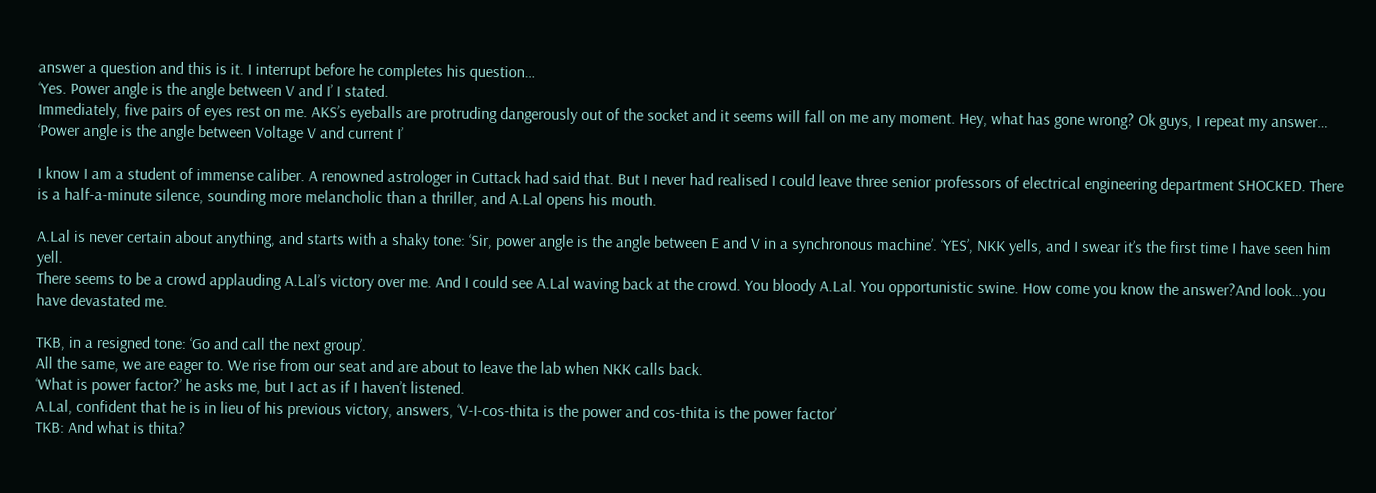answer a question and this is it. I interrupt before he completes his question…
‘Yes. Power angle is the angle between V and I’ I stated.
Immediately, five pairs of eyes rest on me. AKS’s eyeballs are protruding dangerously out of the socket and it seems will fall on me any moment. Hey, what has gone wrong? Ok guys, I repeat my answer…
‘Power angle is the angle between Voltage V and current I’

I know I am a student of immense caliber. A renowned astrologer in Cuttack had said that. But I never had realised I could leave three senior professors of electrical engineering department SHOCKED. There is a half-a-minute silence, sounding more melancholic than a thriller, and A.Lal opens his mouth.

A.Lal is never certain about anything, and starts with a shaky tone: ‘Sir, power angle is the angle between E and V in a synchronous machine’. ‘YES’, NKK yells, and I swear it’s the first time I have seen him yell.
There seems to be a crowd applauding A.Lal’s victory over me. And I could see A.Lal waving back at the crowd. You bloody A.Lal. You opportunistic swine. How come you know the answer?And look…you have devastated me.

TKB, in a resigned tone: ‘Go and call the next group’.
All the same, we are eager to. We rise from our seat and are about to leave the lab when NKK calls back.
‘What is power factor?’ he asks me, but I act as if I haven’t listened.
A.Lal, confident that he is in lieu of his previous victory, answers, ‘V-I-cos-thita is the power and cos-thita is the power factor’
TKB: And what is thita?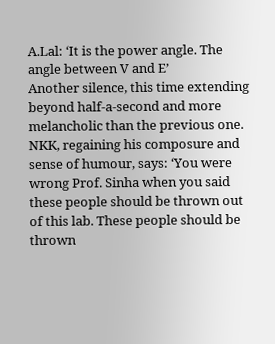A.Lal: ‘It is the power angle. The angle between V and E’
Another silence, this time extending beyond half-a-second and more melancholic than the previous one.
NKK, regaining his composure and sense of humour, says: ‘You were wrong Prof. Sinha when you said these people should be thrown out of this lab. These people should be thrown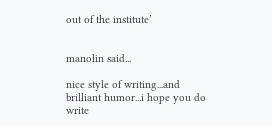out of the institute’


manolin said...

nice style of writing...and brilliant humor...i hope you do write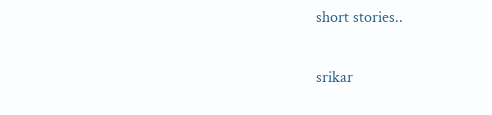short stories..

srikar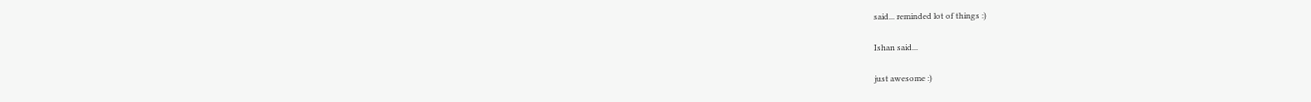said... reminded lot of things :)

Ishan said...

just awesome :)